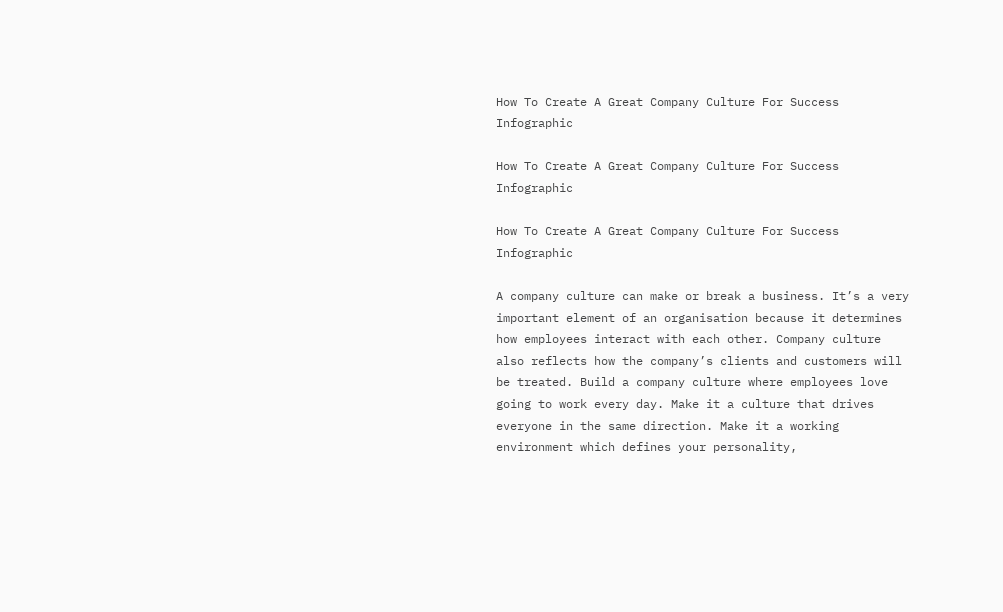How To Create A Great Company Culture For Success Infographic

How To Create A Great Company Culture For Success Infographic

How To Create A Great Company Culture For Success Infographic

A company culture can make or break a business. It’s a very important element of an organisation because it determines how employees interact with each other. Company culture also reflects how the company’s clients and customers will be treated. Build a company culture where employees love going to work every day. Make it a culture that drives everyone in the same direction. Make it a working environment which defines your personality,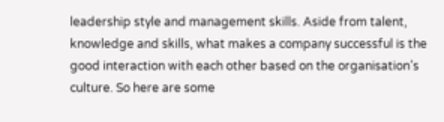leadership style and management skills. Aside from talent, knowledge and skills, what makes a company successful is the good interaction with each other based on the organisation’s culture. So here are some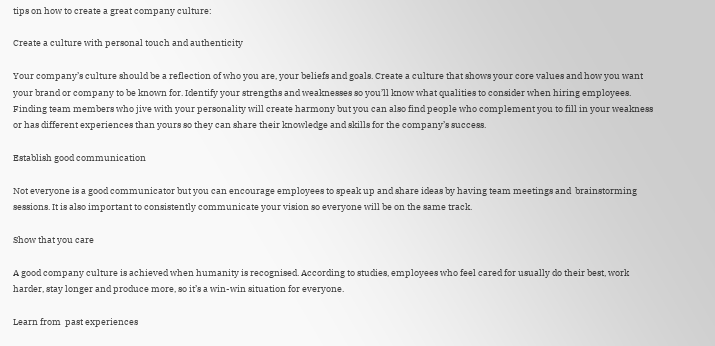tips on how to create a great company culture:

Create a culture with personal touch and authenticity

Your company’s culture should be a reflection of who you are, your beliefs and goals. Create a culture that shows your core values and how you want your brand or company to be known for. Identify your strengths and weaknesses so you’ll know what qualities to consider when hiring employees. Finding team members who jive with your personality will create harmony but you can also find people who complement you to fill in your weakness or has different experiences than yours so they can share their knowledge and skills for the company’s success.

Establish good communication

Not everyone is a good communicator but you can encourage employees to speak up and share ideas by having team meetings and  brainstorming sessions. It is also important to consistently communicate your vision so everyone will be on the same track.

Show that you care

A good company culture is achieved when humanity is recognised. According to studies, employees who feel cared for usually do their best, work harder, stay longer and produce more, so it’s a win-win situation for everyone.

Learn from  past experiences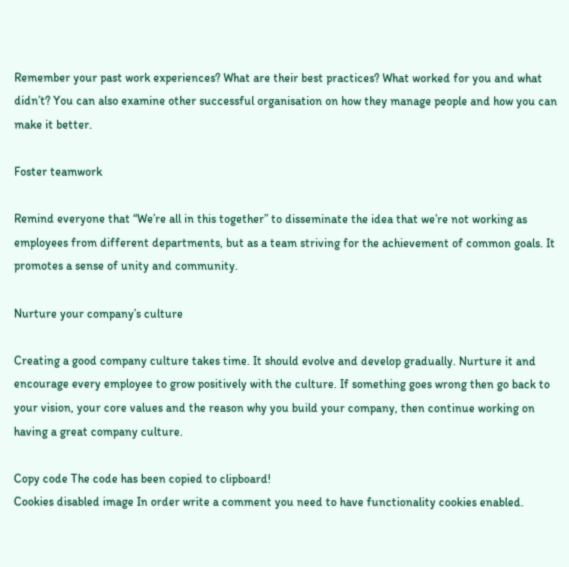Remember your past work experiences? What are their best practices? What worked for you and what didn’t? You can also examine other successful organisation on how they manage people and how you can make it better.

Foster teamwork

Remind everyone that “We’re all in this together” to disseminate the idea that we’re not working as employees from different departments, but as a team striving for the achievement of common goals. It promotes a sense of unity and community.

Nurture your company’s culture

Creating a good company culture takes time. It should evolve and develop gradually. Nurture it and encourage every employee to grow positively with the culture. If something goes wrong then go back to your vision, your core values and the reason why you build your company, then continue working on having a great company culture.

Copy code The code has been copied to clipboard!
Cookies disabled image In order write a comment you need to have functionality cookies enabled.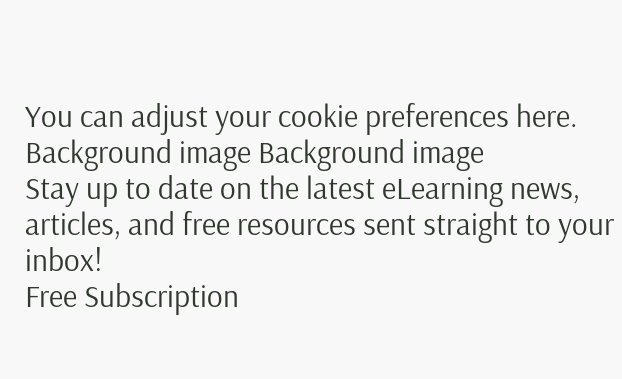You can adjust your cookie preferences here.
Background image Background image
Stay up to date on the latest eLearning news, articles, and free resources sent straight to your inbox!
Free Subscription